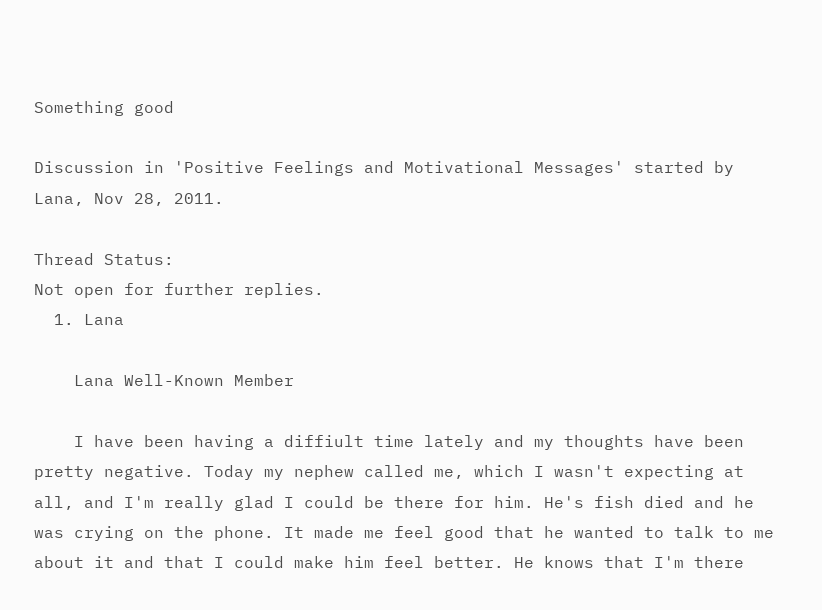Something good

Discussion in 'Positive Feelings and Motivational Messages' started by Lana, Nov 28, 2011.

Thread Status:
Not open for further replies.
  1. Lana

    Lana Well-Known Member

    I have been having a diffiult time lately and my thoughts have been pretty negative. Today my nephew called me, which I wasn't expecting at all, and I'm really glad I could be there for him. He's fish died and he was crying on the phone. It made me feel good that he wanted to talk to me about it and that I could make him feel better. He knows that I'm there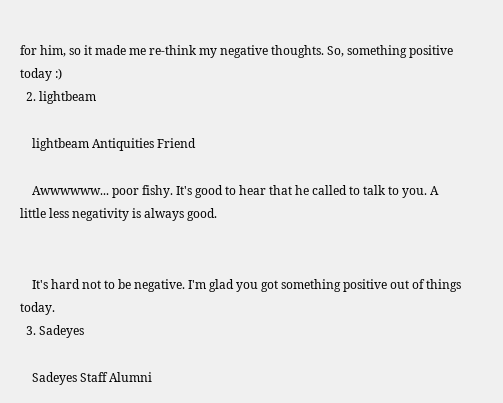for him, so it made me re-think my negative thoughts. So, something positive today :)
  2. lightbeam

    lightbeam Antiquities Friend

    Awwwwww... poor fishy. It's good to hear that he called to talk to you. A little less negativity is always good.


    It's hard not to be negative. I'm glad you got something positive out of things today.
  3. Sadeyes

    Sadeyes Staff Alumni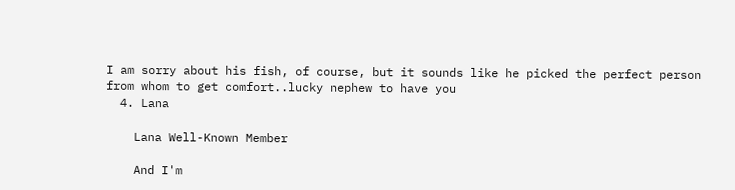I am sorry about his fish, of course, but it sounds like he picked the perfect person from whom to get comfort..lucky nephew to have you
  4. Lana

    Lana Well-Known Member

    And I'm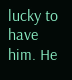lucky to have him. He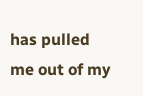has pulled me out of my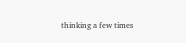thinking a few times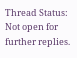Thread Status:
Not open for further replies.